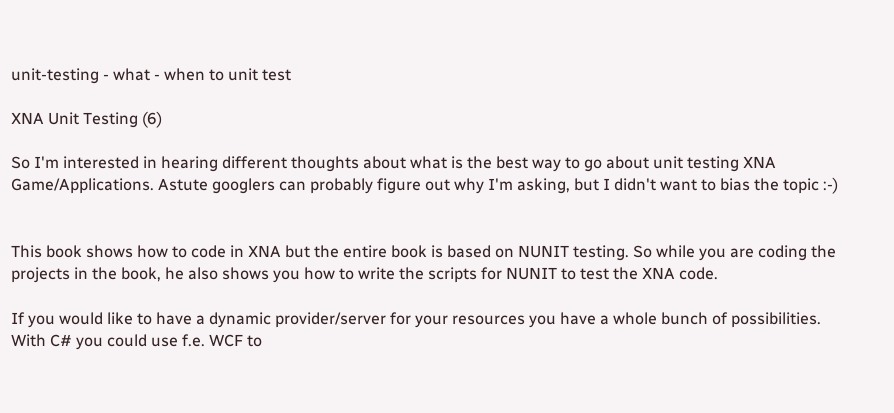unit-testing - what - when to unit test

XNA Unit Testing (6)

So I'm interested in hearing different thoughts about what is the best way to go about unit testing XNA Game/Applications. Astute googlers can probably figure out why I'm asking, but I didn't want to bias the topic :-)


This book shows how to code in XNA but the entire book is based on NUNIT testing. So while you are coding the projects in the book, he also shows you how to write the scripts for NUNIT to test the XNA code.

If you would like to have a dynamic provider/server for your resources you have a whole bunch of possibilities. With C# you could use f.e. WCF to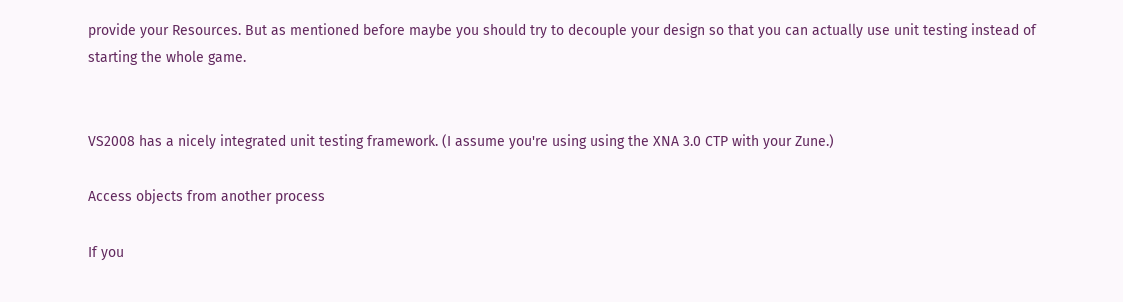provide your Resources. But as mentioned before maybe you should try to decouple your design so that you can actually use unit testing instead of starting the whole game.


VS2008 has a nicely integrated unit testing framework. (I assume you're using using the XNA 3.0 CTP with your Zune.)

Access objects from another process

If you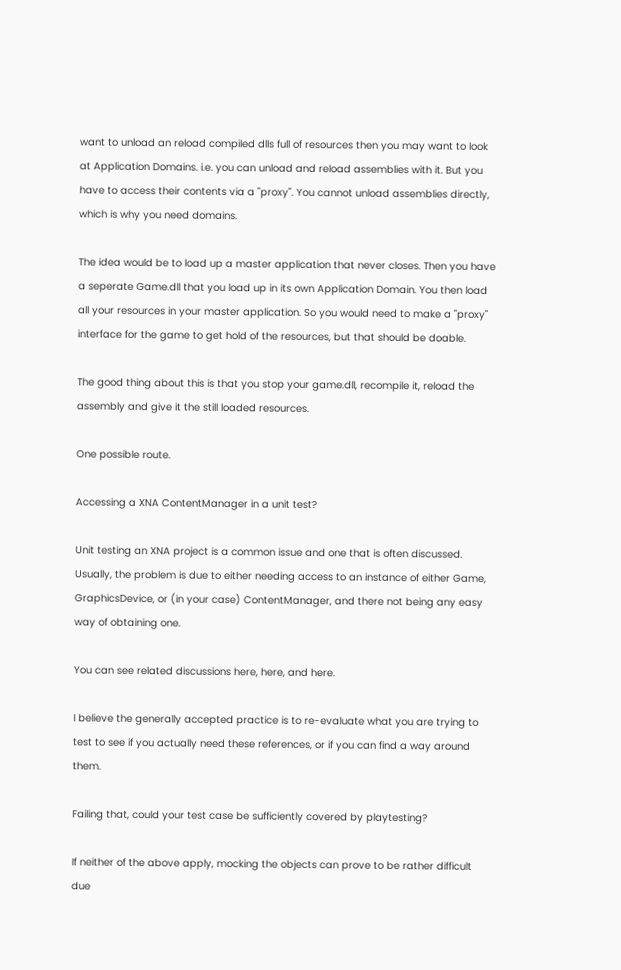want to unload an reload compiled dlls full of resources then you may want to look at Application Domains. i.e. you can unload and reload assemblies with it. But you have to access their contents via a "proxy". You cannot unload assemblies directly, which is why you need domains.

The idea would be to load up a master application that never closes. Then you have a seperate Game.dll that you load up in its own Application Domain. You then load all your resources in your master application. So you would need to make a "proxy" interface for the game to get hold of the resources, but that should be doable.

The good thing about this is that you stop your game.dll, recompile it, reload the assembly and give it the still loaded resources.

One possible route.

Accessing a XNA ContentManager in a unit test?

Unit testing an XNA project is a common issue and one that is often discussed. Usually, the problem is due to either needing access to an instance of either Game, GraphicsDevice, or (in your case) ContentManager, and there not being any easy way of obtaining one.

You can see related discussions here, here, and here.

I believe the generally accepted practice is to re-evaluate what you are trying to test to see if you actually need these references, or if you can find a way around them.

Failing that, could your test case be sufficiently covered by playtesting?

If neither of the above apply, mocking the objects can prove to be rather difficult due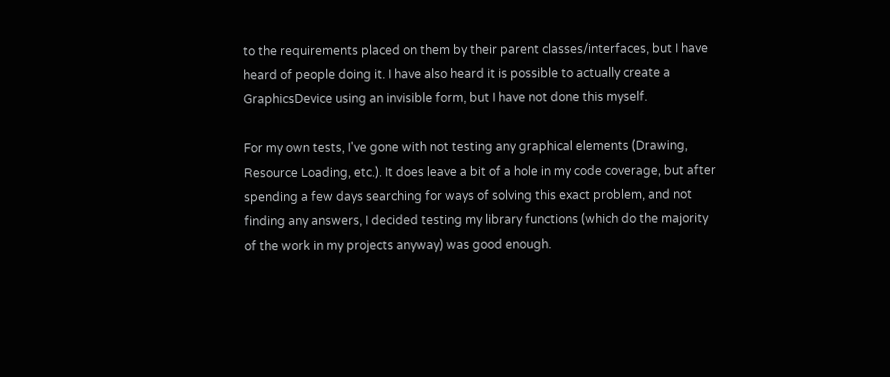to the requirements placed on them by their parent classes/interfaces, but I have heard of people doing it. I have also heard it is possible to actually create a GraphicsDevice using an invisible form, but I have not done this myself.

For my own tests, I've gone with not testing any graphical elements (Drawing, Resource Loading, etc.). It does leave a bit of a hole in my code coverage, but after spending a few days searching for ways of solving this exact problem, and not finding any answers, I decided testing my library functions (which do the majority of the work in my projects anyway) was good enough.